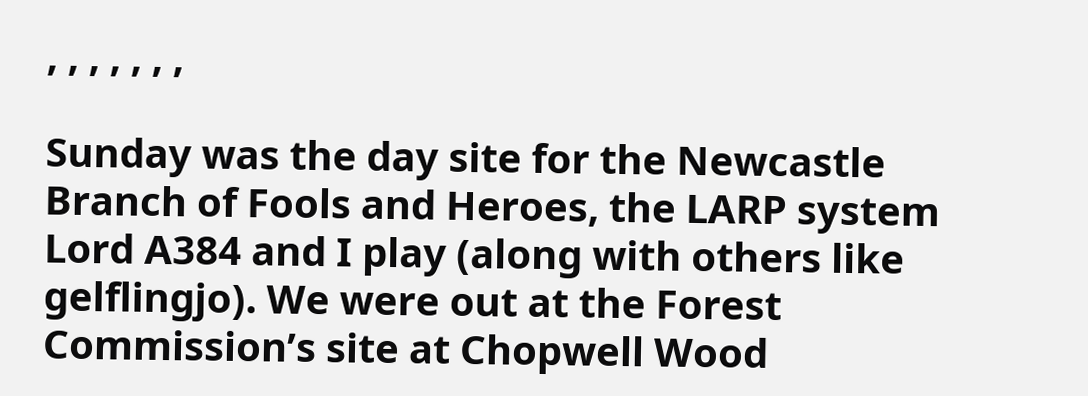, , , , , , ,

Sunday was the day site for the Newcastle Branch of Fools and Heroes, the LARP system Lord A384 and I play (along with others like gelflingjo). We were out at the Forest Commission’s site at Chopwell Wood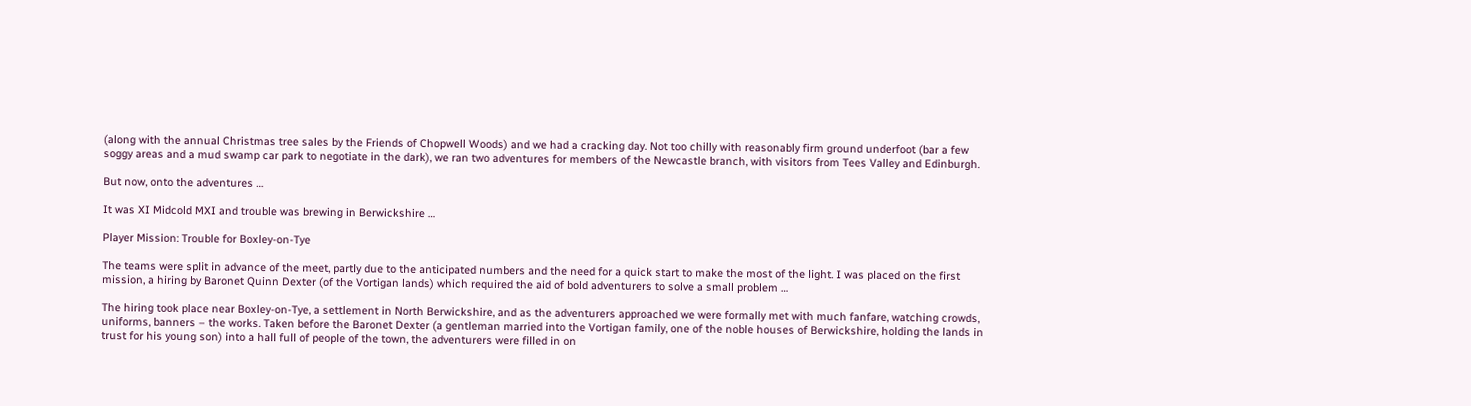(along with the annual Christmas tree sales by the Friends of Chopwell Woods) and we had a cracking day. Not too chilly with reasonably firm ground underfoot (bar a few soggy areas and a mud swamp car park to negotiate in the dark), we ran two adventures for members of the Newcastle branch, with visitors from Tees Valley and Edinburgh.

But now, onto the adventures …

It was XI Midcold MXI and trouble was brewing in Berwickshire …

Player Mission: Trouble for Boxley-on-Tye

The teams were split in advance of the meet, partly due to the anticipated numbers and the need for a quick start to make the most of the light. I was placed on the first mission, a hiring by Baronet Quinn Dexter (of the Vortigan lands) which required the aid of bold adventurers to solve a small problem …

The hiring took place near Boxley-on-Tye, a settlement in North Berwickshire, and as the adventurers approached we were formally met with much fanfare, watching crowds, uniforms, banners – the works. Taken before the Baronet Dexter (a gentleman married into the Vortigan family, one of the noble houses of Berwickshire, holding the lands in trust for his young son) into a hall full of people of the town, the adventurers were filled in on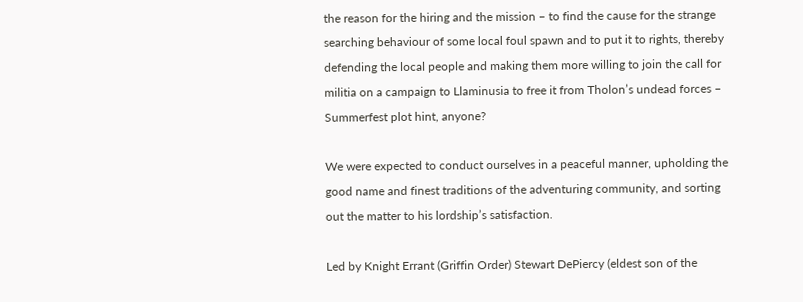the reason for the hiring and the mission – to find the cause for the strange searching behaviour of some local foul spawn and to put it to rights, thereby defending the local people and making them more willing to join the call for militia on a campaign to Llaminusia to free it from Tholon’s undead forces – Summerfest plot hint, anyone?

We were expected to conduct ourselves in a peaceful manner, upholding the good name and finest traditions of the adventuring community, and sorting out the matter to his lordship’s satisfaction.

Led by Knight Errant (Griffin Order) Stewart DePiercy (eldest son of the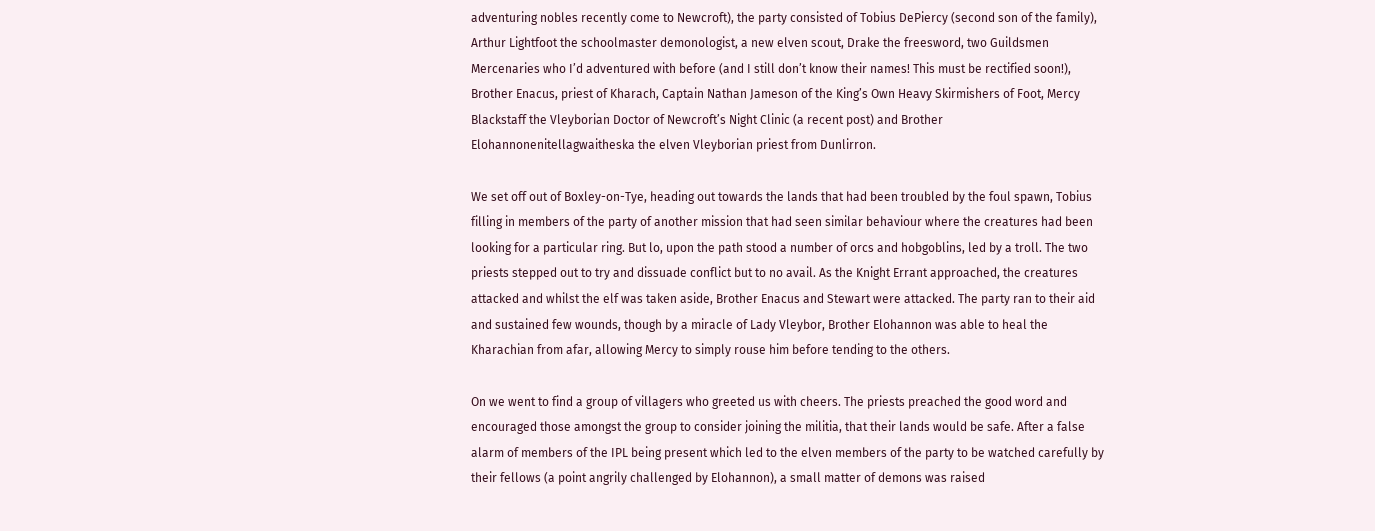adventuring nobles recently come to Newcroft), the party consisted of Tobius DePiercy (second son of the family), Arthur Lightfoot the schoolmaster demonologist, a new elven scout, Drake the freesword, two Guildsmen Mercenaries who I’d adventured with before (and I still don’t know their names! This must be rectified soon!), Brother Enacus, priest of Kharach, Captain Nathan Jameson of the King’s Own Heavy Skirmishers of Foot, Mercy Blackstaff the Vleyborian Doctor of Newcroft’s Night Clinic (a recent post) and Brother Elohannonenitellagwaitheska the elven Vleyborian priest from Dunlirron.

We set off out of Boxley-on-Tye, heading out towards the lands that had been troubled by the foul spawn, Tobius filling in members of the party of another mission that had seen similar behaviour where the creatures had been looking for a particular ring. But lo, upon the path stood a number of orcs and hobgoblins, led by a troll. The two priests stepped out to try and dissuade conflict but to no avail. As the Knight Errant approached, the creatures attacked and whilst the elf was taken aside, Brother Enacus and Stewart were attacked. The party ran to their aid and sustained few wounds, though by a miracle of Lady Vleybor, Brother Elohannon was able to heal the Kharachian from afar, allowing Mercy to simply rouse him before tending to the others.

On we went to find a group of villagers who greeted us with cheers. The priests preached the good word and encouraged those amongst the group to consider joining the militia, that their lands would be safe. After a false alarm of members of the IPL being present which led to the elven members of the party to be watched carefully by their fellows (a point angrily challenged by Elohannon), a small matter of demons was raised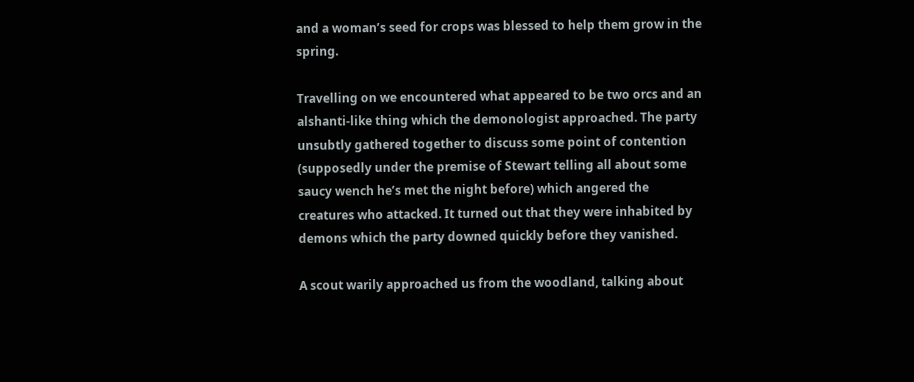and a woman’s seed for crops was blessed to help them grow in the spring.

Travelling on we encountered what appeared to be two orcs and an alshanti-like thing which the demonologist approached. The party unsubtly gathered together to discuss some point of contention (supposedly under the premise of Stewart telling all about some saucy wench he’s met the night before) which angered the creatures who attacked. It turned out that they were inhabited by demons which the party downed quickly before they vanished.

A scout warily approached us from the woodland, talking about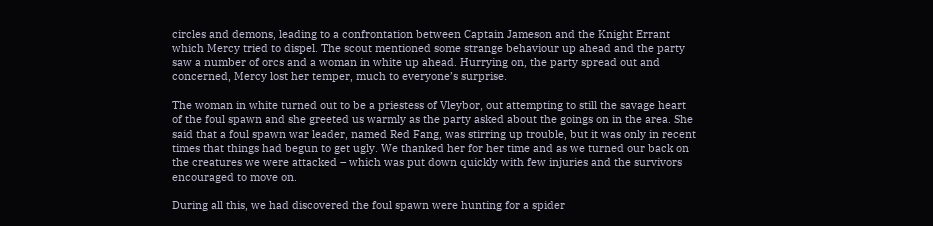circles and demons, leading to a confrontation between Captain Jameson and the Knight Errant which Mercy tried to dispel. The scout mentioned some strange behaviour up ahead and the party saw a number of orcs and a woman in white up ahead. Hurrying on, the party spread out and concerned, Mercy lost her temper, much to everyone’s surprise.

The woman in white turned out to be a priestess of Vleybor, out attempting to still the savage heart of the foul spawn and she greeted us warmly as the party asked about the goings on in the area. She said that a foul spawn war leader, named Red Fang, was stirring up trouble, but it was only in recent times that things had begun to get ugly. We thanked her for her time and as we turned our back on the creatures we were attacked – which was put down quickly with few injuries and the survivors encouraged to move on.

During all this, we had discovered the foul spawn were hunting for a spider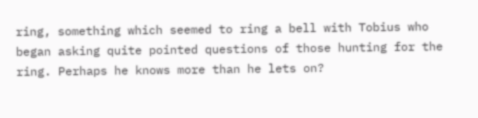ring, something which seemed to ring a bell with Tobius who began asking quite pointed questions of those hunting for the ring. Perhaps he knows more than he lets on?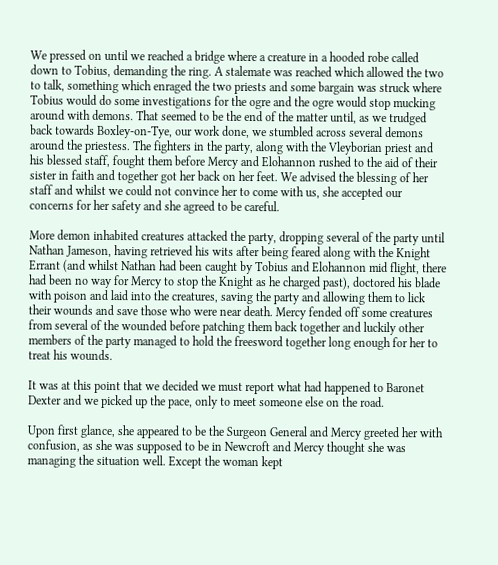We pressed on until we reached a bridge where a creature in a hooded robe called down to Tobius, demanding the ring. A stalemate was reached which allowed the two to talk, something which enraged the two priests and some bargain was struck where Tobius would do some investigations for the ogre and the ogre would stop mucking around with demons. That seemed to be the end of the matter until, as we trudged back towards Boxley-on-Tye, our work done, we stumbled across several demons around the priestess. The fighters in the party, along with the Vleyborian priest and his blessed staff, fought them before Mercy and Elohannon rushed to the aid of their sister in faith and together got her back on her feet. We advised the blessing of her staff and whilst we could not convince her to come with us, she accepted our concerns for her safety and she agreed to be careful.

More demon inhabited creatures attacked the party, dropping several of the party until Nathan Jameson, having retrieved his wits after being feared along with the Knight Errant (and whilst Nathan had been caught by Tobius and Elohannon mid flight, there had been no way for Mercy to stop the Knight as he charged past), doctored his blade with poison and laid into the creatures, saving the party and allowing them to lick their wounds and save those who were near death. Mercy fended off some creatures from several of the wounded before patching them back together and luckily other members of the party managed to hold the freesword together long enough for her to treat his wounds.

It was at this point that we decided we must report what had happened to Baronet Dexter and we picked up the pace, only to meet someone else on the road.

Upon first glance, she appeared to be the Surgeon General and Mercy greeted her with confusion, as she was supposed to be in Newcroft and Mercy thought she was managing the situation well. Except the woman kept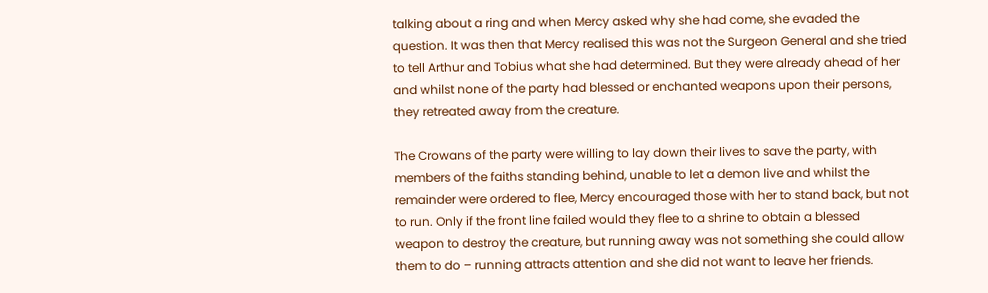talking about a ring and when Mercy asked why she had come, she evaded the question. It was then that Mercy realised this was not the Surgeon General and she tried to tell Arthur and Tobius what she had determined. But they were already ahead of her and whilst none of the party had blessed or enchanted weapons upon their persons, they retreated away from the creature.

The Crowans of the party were willing to lay down their lives to save the party, with members of the faiths standing behind, unable to let a demon live and whilst the remainder were ordered to flee, Mercy encouraged those with her to stand back, but not to run. Only if the front line failed would they flee to a shrine to obtain a blessed weapon to destroy the creature, but running away was not something she could allow them to do – running attracts attention and she did not want to leave her friends.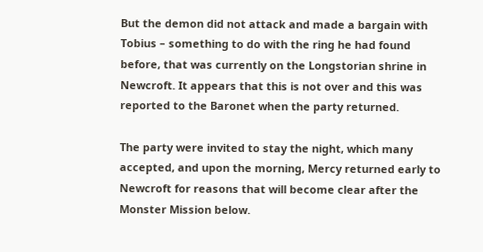But the demon did not attack and made a bargain with Tobius – something to do with the ring he had found before, that was currently on the Longstorian shrine in Newcroft. It appears that this is not over and this was reported to the Baronet when the party returned.

The party were invited to stay the night, which many accepted, and upon the morning, Mercy returned early to Newcroft for reasons that will become clear after the Monster Mission below.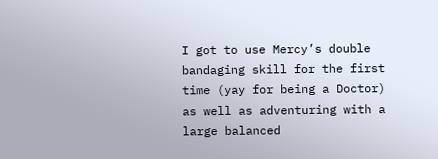I got to use Mercy’s double bandaging skill for the first time (yay for being a Doctor) as well as adventuring with a large balanced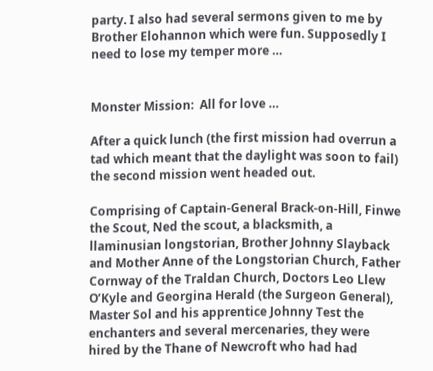party. I also had several sermons given to me by Brother Elohannon which were fun. Supposedly I need to lose my temper more …


Monster Mission:  All for love …

After a quick lunch (the first mission had overrun a tad which meant that the daylight was soon to fail) the second mission went headed out.

Comprising of Captain-General Brack-on-Hill, Finwe the Scout, Ned the scout, a blacksmith, a llaminusian longstorian, Brother Johnny Slayback and Mother Anne of the Longstorian Church, Father Cornway of the Traldan Church, Doctors Leo Llew O’Kyle and Georgina Herald (the Surgeon General), Master Sol and his apprentice Johnny Test the enchanters and several mercenaries, they were hired by the Thane of Newcroft who had had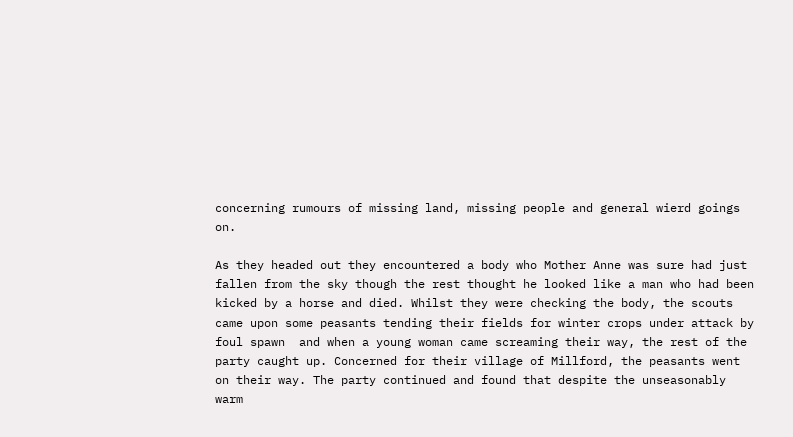concerning rumours of missing land, missing people and general wierd goings on.

As they headed out they encountered a body who Mother Anne was sure had just fallen from the sky though the rest thought he looked like a man who had been kicked by a horse and died. Whilst they were checking the body, the scouts came upon some peasants tending their fields for winter crops under attack by foul spawn  and when a young woman came screaming their way, the rest of the party caught up. Concerned for their village of Millford, the peasants went on their way. The party continued and found that despite the unseasonably warm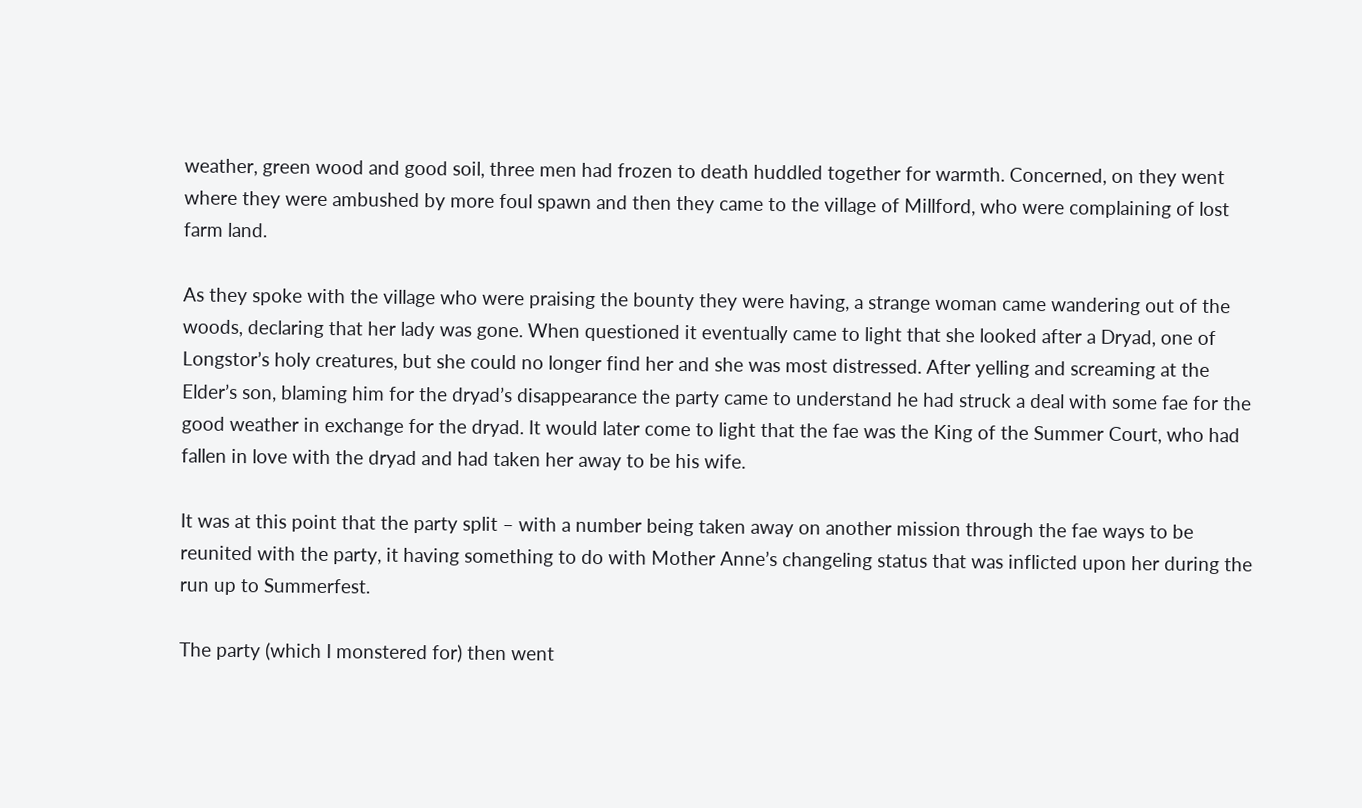weather, green wood and good soil, three men had frozen to death huddled together for warmth. Concerned, on they went where they were ambushed by more foul spawn and then they came to the village of Millford, who were complaining of lost farm land.

As they spoke with the village who were praising the bounty they were having, a strange woman came wandering out of the woods, declaring that her lady was gone. When questioned it eventually came to light that she looked after a Dryad, one of Longstor’s holy creatures, but she could no longer find her and she was most distressed. After yelling and screaming at the Elder’s son, blaming him for the dryad’s disappearance the party came to understand he had struck a deal with some fae for the good weather in exchange for the dryad. It would later come to light that the fae was the King of the Summer Court, who had fallen in love with the dryad and had taken her away to be his wife.

It was at this point that the party split – with a number being taken away on another mission through the fae ways to be reunited with the party, it having something to do with Mother Anne’s changeling status that was inflicted upon her during the run up to Summerfest.

The party (which I monstered for) then went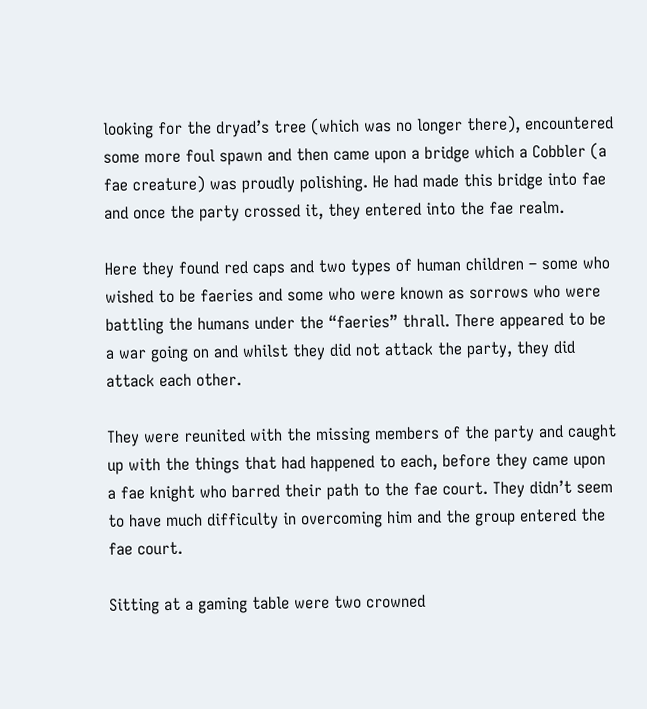looking for the dryad’s tree (which was no longer there), encountered some more foul spawn and then came upon a bridge which a Cobbler (a fae creature) was proudly polishing. He had made this bridge into fae and once the party crossed it, they entered into the fae realm.

Here they found red caps and two types of human children – some who wished to be faeries and some who were known as sorrows who were battling the humans under the “faeries” thrall. There appeared to be a war going on and whilst they did not attack the party, they did attack each other.

They were reunited with the missing members of the party and caught up with the things that had happened to each, before they came upon a fae knight who barred their path to the fae court. They didn’t seem to have much difficulty in overcoming him and the group entered the fae court.

Sitting at a gaming table were two crowned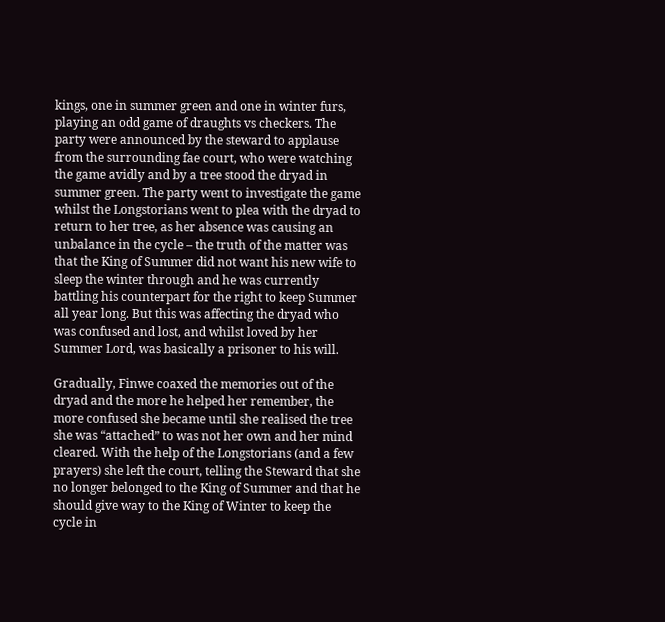kings, one in summer green and one in winter furs, playing an odd game of draughts vs checkers. The party were announced by the steward to applause from the surrounding fae court, who were watching the game avidly and by a tree stood the dryad in summer green. The party went to investigate the game whilst the Longstorians went to plea with the dryad to return to her tree, as her absence was causing an unbalance in the cycle – the truth of the matter was that the King of Summer did not want his new wife to sleep the winter through and he was currently battling his counterpart for the right to keep Summer all year long. But this was affecting the dryad who was confused and lost, and whilst loved by her Summer Lord, was basically a prisoner to his will.

Gradually, Finwe coaxed the memories out of the dryad and the more he helped her remember, the more confused she became until she realised the tree she was “attached” to was not her own and her mind cleared. With the help of the Longstorians (and a few prayers) she left the court, telling the Steward that she no longer belonged to the King of Summer and that he should give way to the King of Winter to keep the cycle in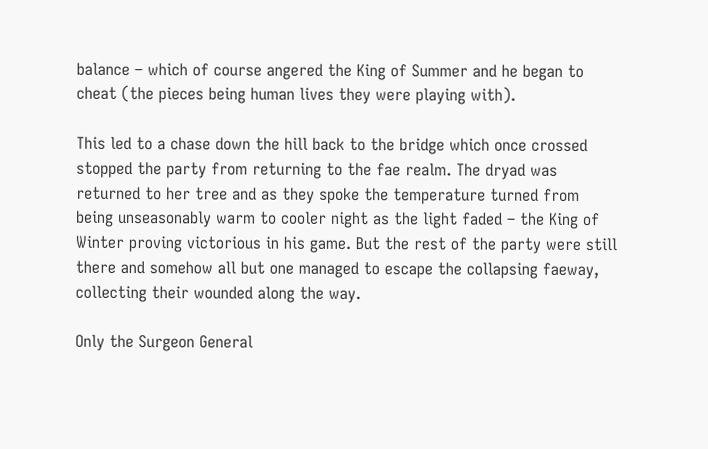balance – which of course angered the King of Summer and he began to cheat (the pieces being human lives they were playing with).

This led to a chase down the hill back to the bridge which once crossed stopped the party from returning to the fae realm. The dryad was returned to her tree and as they spoke the temperature turned from being unseasonably warm to cooler night as the light faded – the King of Winter proving victorious in his game. But the rest of the party were still there and somehow all but one managed to escape the collapsing faeway, collecting their wounded along the way.

Only the Surgeon General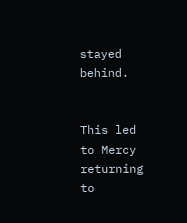stayed behind.


This led to Mercy returning to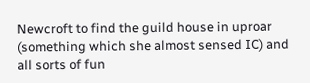Newcroft to find the guild house in uproar (something which she almost sensed IC) and all sorts of fun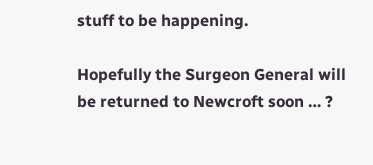stuff to be happening.

Hopefully the Surgeon General will be returned to Newcroft soon … ?